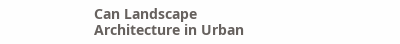Can Landscape Architecture in Urban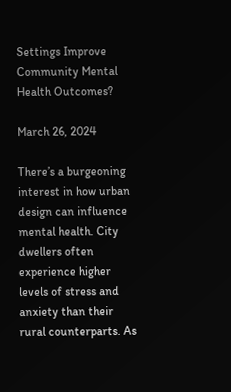Settings Improve Community Mental Health Outcomes?

March 26, 2024

There’s a burgeoning interest in how urban design can influence mental health. City dwellers often experience higher levels of stress and anxiety than their rural counterparts. As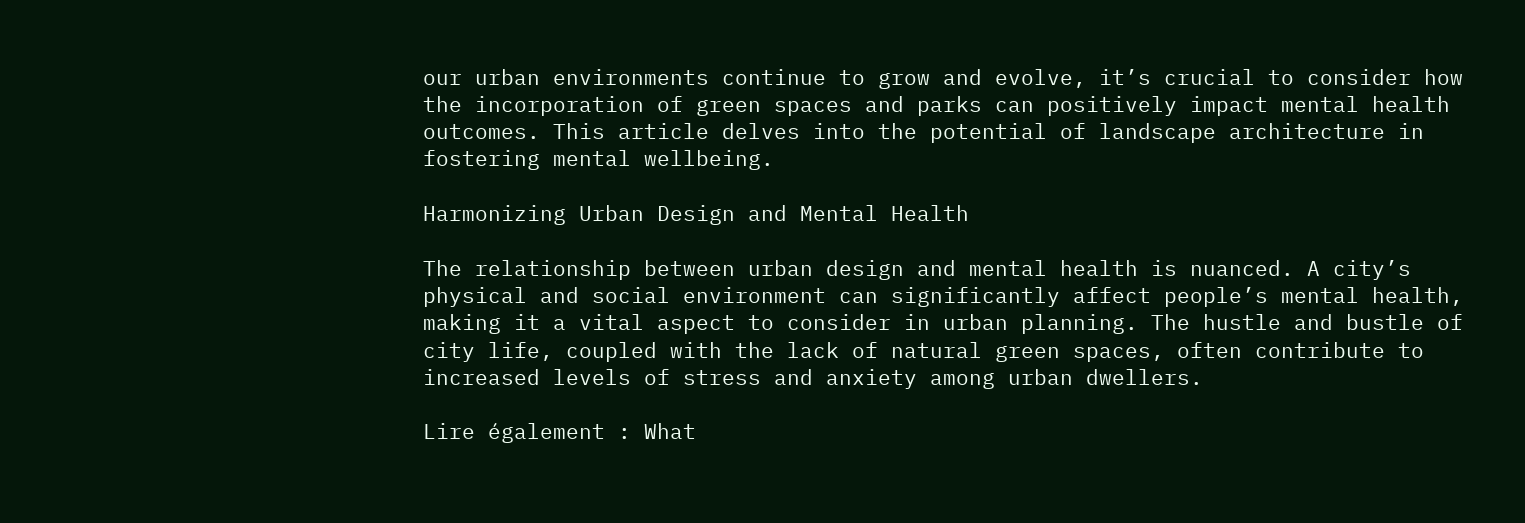our urban environments continue to grow and evolve, it’s crucial to consider how the incorporation of green spaces and parks can positively impact mental health outcomes. This article delves into the potential of landscape architecture in fostering mental wellbeing.

Harmonizing Urban Design and Mental Health

The relationship between urban design and mental health is nuanced. A city’s physical and social environment can significantly affect people’s mental health, making it a vital aspect to consider in urban planning. The hustle and bustle of city life, coupled with the lack of natural green spaces, often contribute to increased levels of stress and anxiety among urban dwellers.

Lire également : What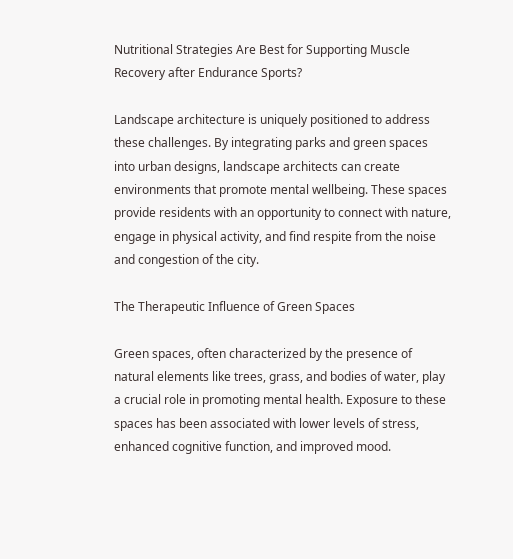Nutritional Strategies Are Best for Supporting Muscle Recovery after Endurance Sports?

Landscape architecture is uniquely positioned to address these challenges. By integrating parks and green spaces into urban designs, landscape architects can create environments that promote mental wellbeing. These spaces provide residents with an opportunity to connect with nature, engage in physical activity, and find respite from the noise and congestion of the city.

The Therapeutic Influence of Green Spaces

Green spaces, often characterized by the presence of natural elements like trees, grass, and bodies of water, play a crucial role in promoting mental health. Exposure to these spaces has been associated with lower levels of stress, enhanced cognitive function, and improved mood.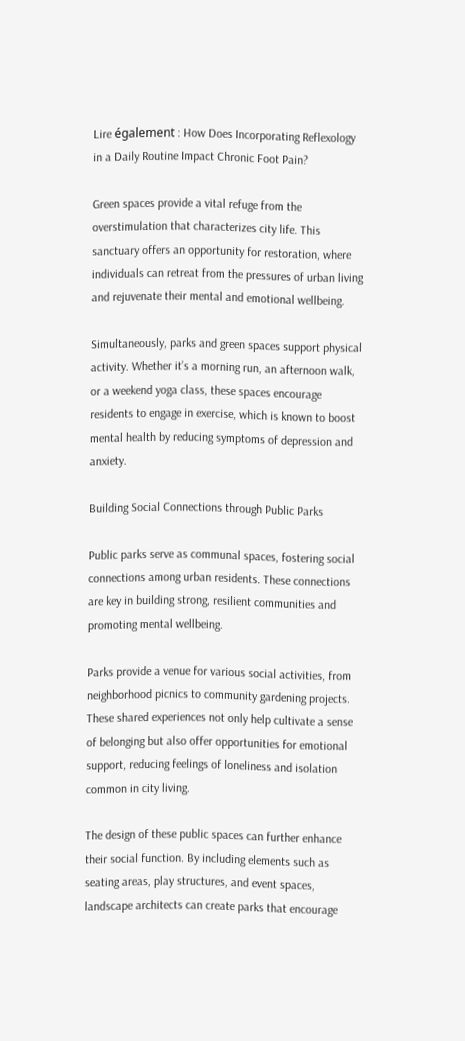Lire également : How Does Incorporating Reflexology in a Daily Routine Impact Chronic Foot Pain?

Green spaces provide a vital refuge from the overstimulation that characterizes city life. This sanctuary offers an opportunity for restoration, where individuals can retreat from the pressures of urban living and rejuvenate their mental and emotional wellbeing.

Simultaneously, parks and green spaces support physical activity. Whether it’s a morning run, an afternoon walk, or a weekend yoga class, these spaces encourage residents to engage in exercise, which is known to boost mental health by reducing symptoms of depression and anxiety.

Building Social Connections through Public Parks

Public parks serve as communal spaces, fostering social connections among urban residents. These connections are key in building strong, resilient communities and promoting mental wellbeing.

Parks provide a venue for various social activities, from neighborhood picnics to community gardening projects. These shared experiences not only help cultivate a sense of belonging but also offer opportunities for emotional support, reducing feelings of loneliness and isolation common in city living.

The design of these public spaces can further enhance their social function. By including elements such as seating areas, play structures, and event spaces, landscape architects can create parks that encourage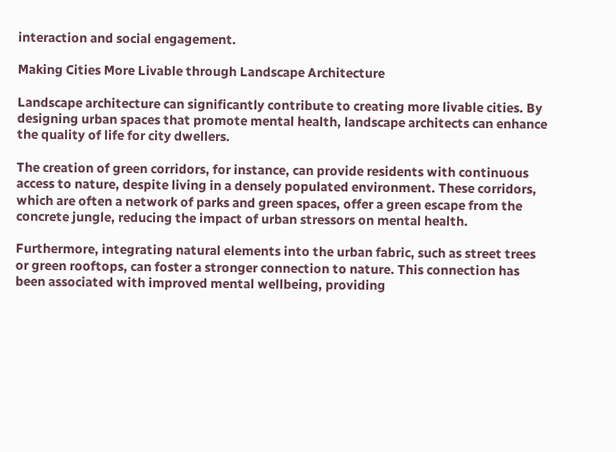interaction and social engagement.

Making Cities More Livable through Landscape Architecture

Landscape architecture can significantly contribute to creating more livable cities. By designing urban spaces that promote mental health, landscape architects can enhance the quality of life for city dwellers.

The creation of green corridors, for instance, can provide residents with continuous access to nature, despite living in a densely populated environment. These corridors, which are often a network of parks and green spaces, offer a green escape from the concrete jungle, reducing the impact of urban stressors on mental health.

Furthermore, integrating natural elements into the urban fabric, such as street trees or green rooftops, can foster a stronger connection to nature. This connection has been associated with improved mental wellbeing, providing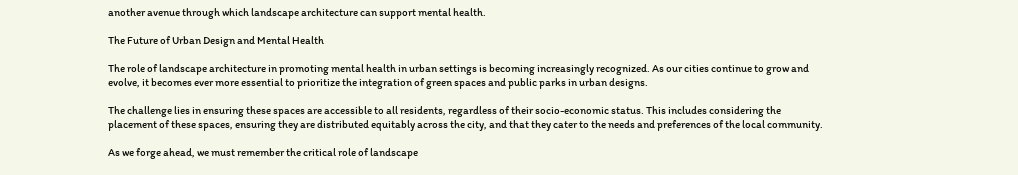another avenue through which landscape architecture can support mental health.

The Future of Urban Design and Mental Health

The role of landscape architecture in promoting mental health in urban settings is becoming increasingly recognized. As our cities continue to grow and evolve, it becomes ever more essential to prioritize the integration of green spaces and public parks in urban designs.

The challenge lies in ensuring these spaces are accessible to all residents, regardless of their socio-economic status. This includes considering the placement of these spaces, ensuring they are distributed equitably across the city, and that they cater to the needs and preferences of the local community.

As we forge ahead, we must remember the critical role of landscape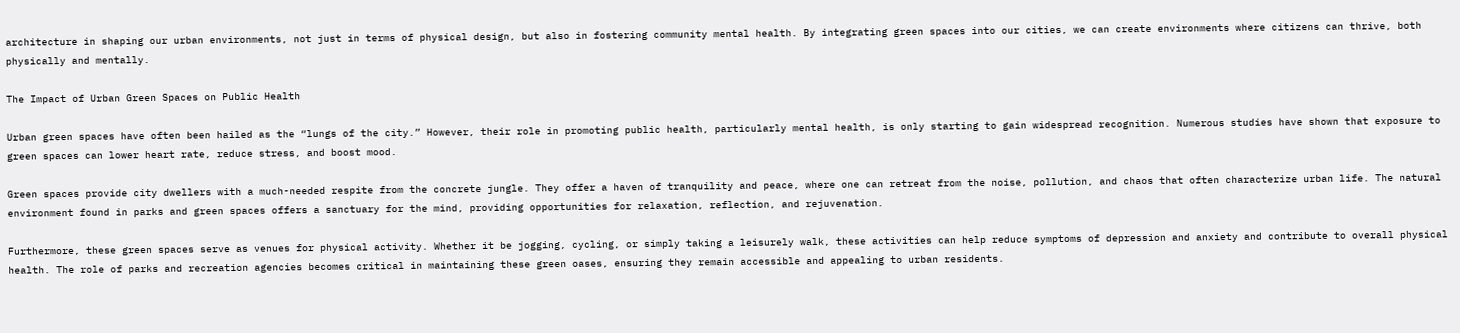architecture in shaping our urban environments, not just in terms of physical design, but also in fostering community mental health. By integrating green spaces into our cities, we can create environments where citizens can thrive, both physically and mentally.

The Impact of Urban Green Spaces on Public Health

Urban green spaces have often been hailed as the “lungs of the city.” However, their role in promoting public health, particularly mental health, is only starting to gain widespread recognition. Numerous studies have shown that exposure to green spaces can lower heart rate, reduce stress, and boost mood.

Green spaces provide city dwellers with a much-needed respite from the concrete jungle. They offer a haven of tranquility and peace, where one can retreat from the noise, pollution, and chaos that often characterize urban life. The natural environment found in parks and green spaces offers a sanctuary for the mind, providing opportunities for relaxation, reflection, and rejuvenation.

Furthermore, these green spaces serve as venues for physical activity. Whether it be jogging, cycling, or simply taking a leisurely walk, these activities can help reduce symptoms of depression and anxiety and contribute to overall physical health. The role of parks and recreation agencies becomes critical in maintaining these green oases, ensuring they remain accessible and appealing to urban residents.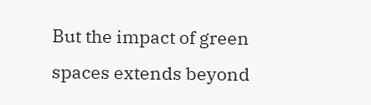But the impact of green spaces extends beyond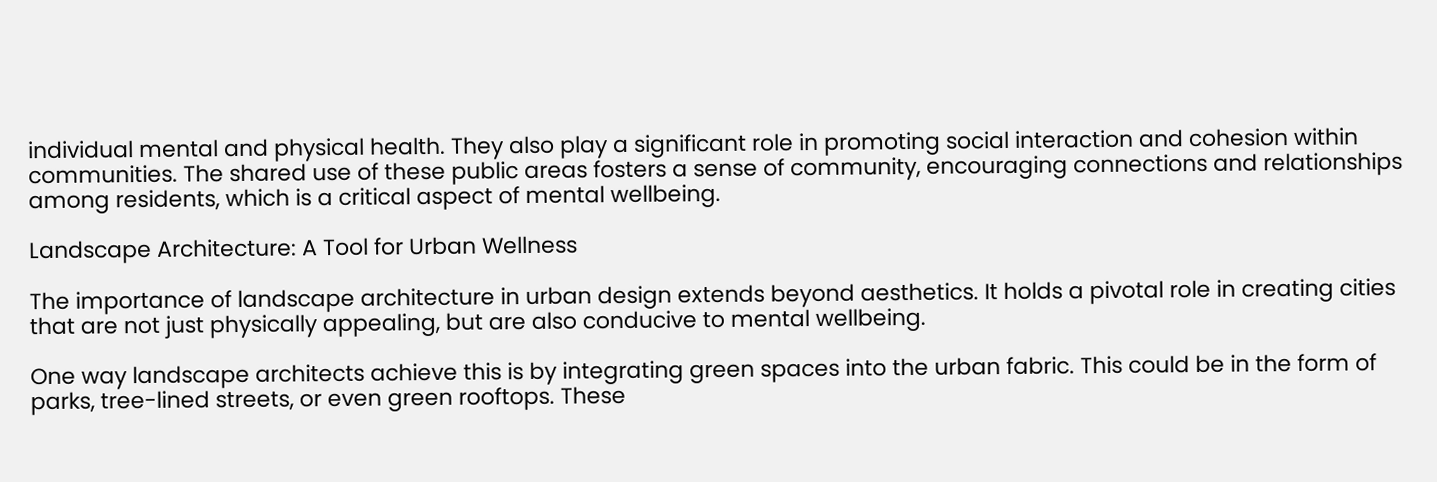individual mental and physical health. They also play a significant role in promoting social interaction and cohesion within communities. The shared use of these public areas fosters a sense of community, encouraging connections and relationships among residents, which is a critical aspect of mental wellbeing.

Landscape Architecture: A Tool for Urban Wellness

The importance of landscape architecture in urban design extends beyond aesthetics. It holds a pivotal role in creating cities that are not just physically appealing, but are also conducive to mental wellbeing.

One way landscape architects achieve this is by integrating green spaces into the urban fabric. This could be in the form of parks, tree-lined streets, or even green rooftops. These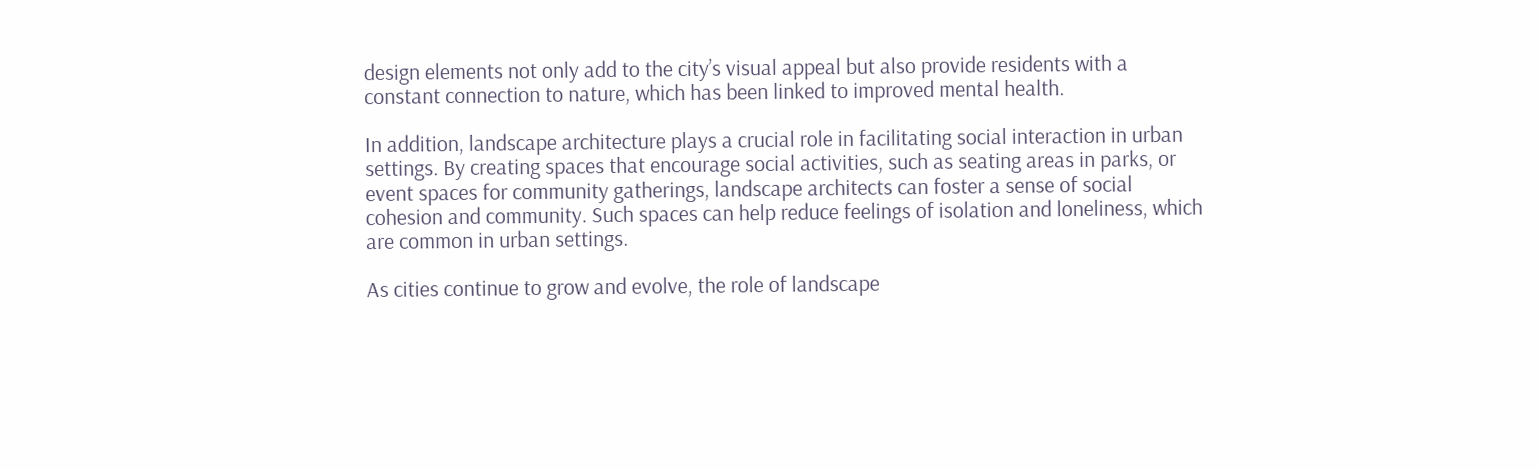design elements not only add to the city’s visual appeal but also provide residents with a constant connection to nature, which has been linked to improved mental health.

In addition, landscape architecture plays a crucial role in facilitating social interaction in urban settings. By creating spaces that encourage social activities, such as seating areas in parks, or event spaces for community gatherings, landscape architects can foster a sense of social cohesion and community. Such spaces can help reduce feelings of isolation and loneliness, which are common in urban settings.

As cities continue to grow and evolve, the role of landscape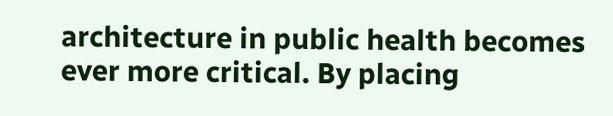architecture in public health becomes ever more critical. By placing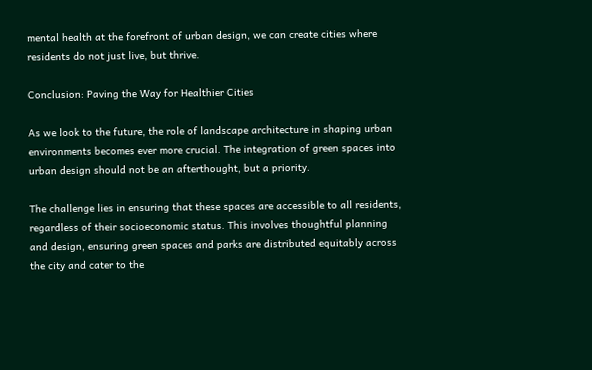mental health at the forefront of urban design, we can create cities where residents do not just live, but thrive.

Conclusion: Paving the Way for Healthier Cities

As we look to the future, the role of landscape architecture in shaping urban environments becomes ever more crucial. The integration of green spaces into urban design should not be an afterthought, but a priority.

The challenge lies in ensuring that these spaces are accessible to all residents, regardless of their socioeconomic status. This involves thoughtful planning and design, ensuring green spaces and parks are distributed equitably across the city and cater to the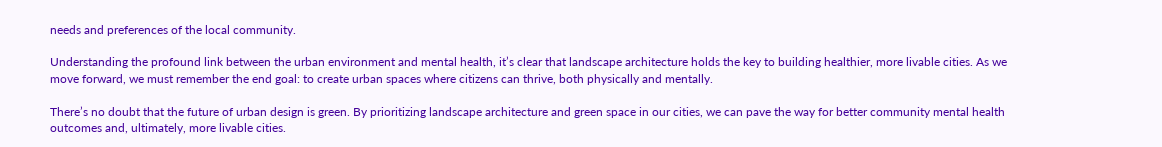needs and preferences of the local community.

Understanding the profound link between the urban environment and mental health, it’s clear that landscape architecture holds the key to building healthier, more livable cities. As we move forward, we must remember the end goal: to create urban spaces where citizens can thrive, both physically and mentally.

There’s no doubt that the future of urban design is green. By prioritizing landscape architecture and green space in our cities, we can pave the way for better community mental health outcomes and, ultimately, more livable cities.